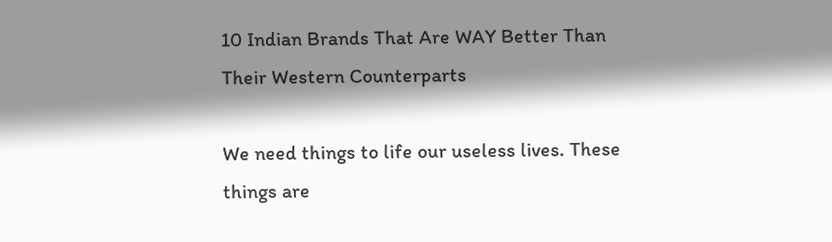10 Indian Brands That Are WAY Better Than Their Western Counterparts

We need things to life our useless lives. These things are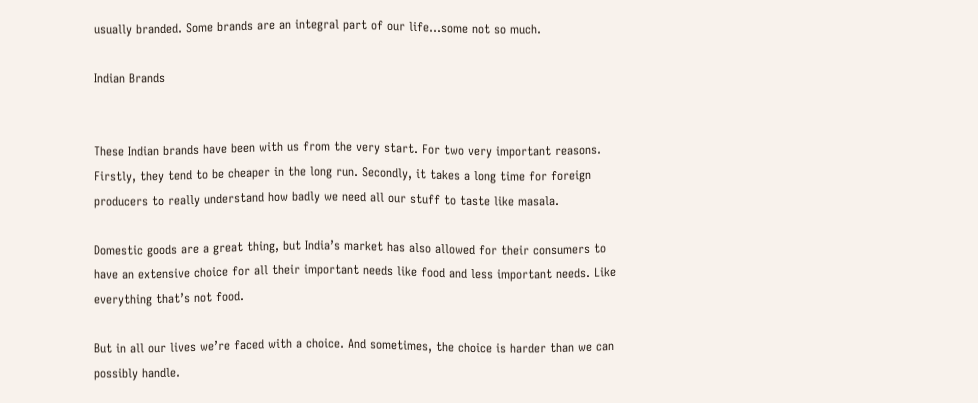usually branded. Some brands are an integral part of our life…some not so much.

Indian Brands


These Indian brands have been with us from the very start. For two very important reasons. Firstly, they tend to be cheaper in the long run. Secondly, it takes a long time for foreign producers to really understand how badly we need all our stuff to taste like masala.

Domestic goods are a great thing, but India’s market has also allowed for their consumers to have an extensive choice for all their important needs like food and less important needs. Like everything that’s not food.

But in all our lives we’re faced with a choice. And sometimes, the choice is harder than we can possibly handle.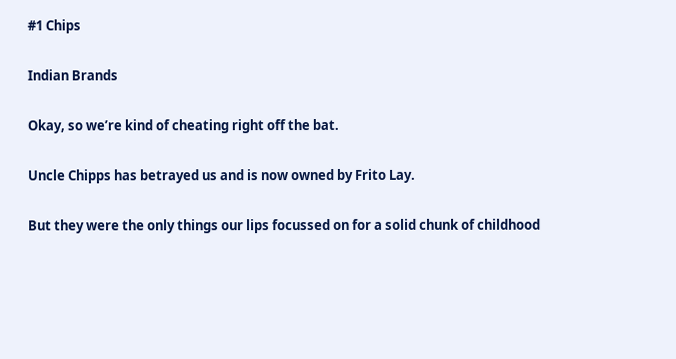#1 Chips

Indian Brands

Okay, so we’re kind of cheating right off the bat.

Uncle Chipps has betrayed us and is now owned by Frito Lay.

But they were the only things our lips focussed on for a solid chunk of childhood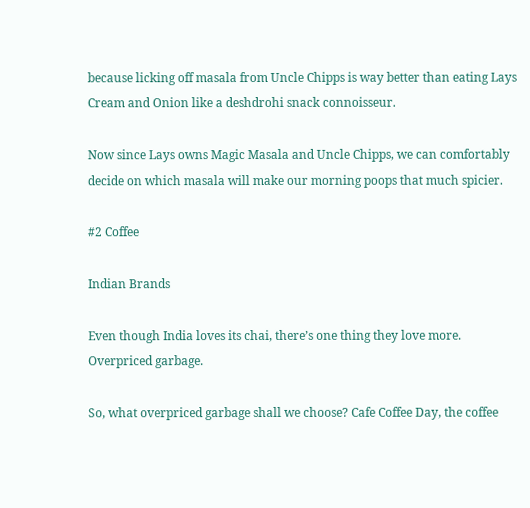because licking off masala from Uncle Chipps is way better than eating Lays Cream and Onion like a deshdrohi snack connoisseur.

Now since Lays owns Magic Masala and Uncle Chipps, we can comfortably decide on which masala will make our morning poops that much spicier.

#2 Coffee

Indian Brands

Even though India loves its chai, there’s one thing they love more. Overpriced garbage.

So, what overpriced garbage shall we choose? Cafe Coffee Day, the coffee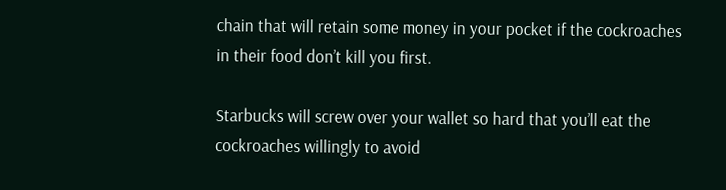chain that will retain some money in your pocket if the cockroaches in their food don’t kill you first.

Starbucks will screw over your wallet so hard that you’ll eat the cockroaches willingly to avoid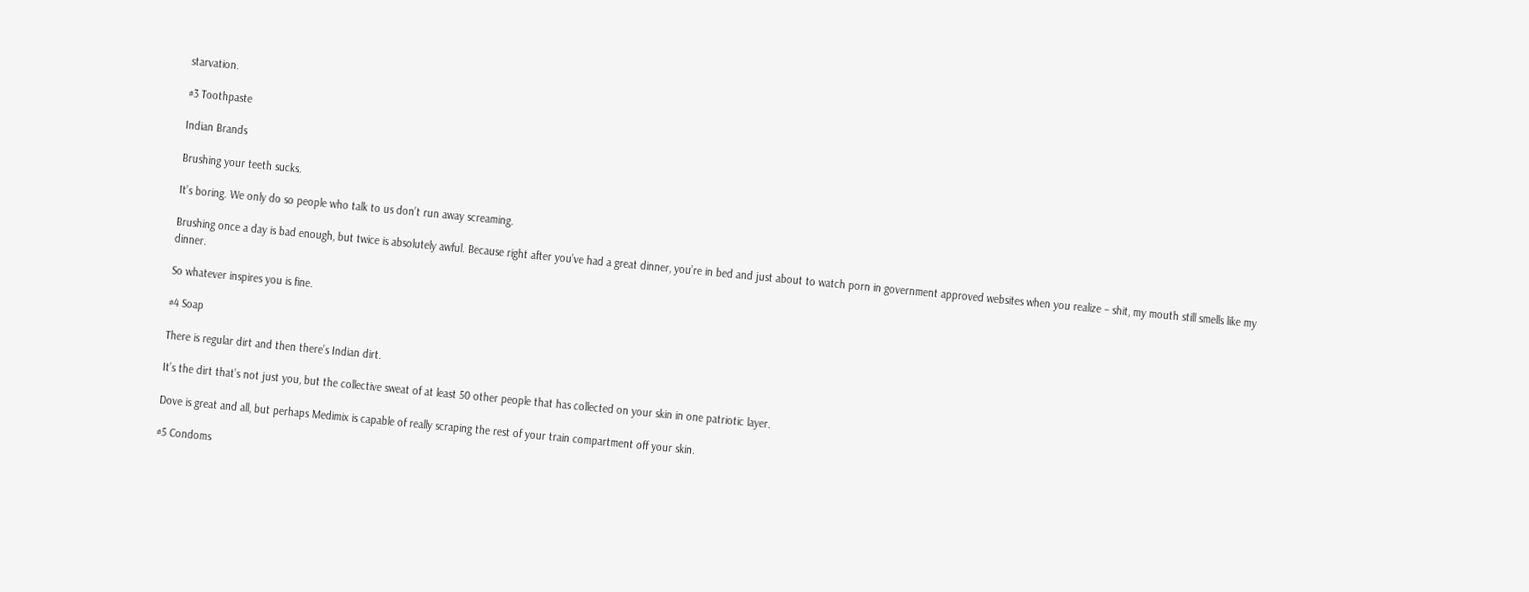starvation.

#3 Toothpaste

Indian Brands

Brushing your teeth sucks.

It’s boring. We only do so people who talk to us don’t run away screaming.

Brushing once a day is bad enough, but twice is absolutely awful. Because right after you’ve had a great dinner, you’re in bed and just about to watch porn in government approved websites when you realize – shit, my mouth still smells like my dinner.

So whatever inspires you is fine.

#4 Soap

There is regular dirt and then there’s Indian dirt.

It’s the dirt that’s not just you, but the collective sweat of at least 50 other people that has collected on your skin in one patriotic layer.

Dove is great and all, but perhaps Medimix is capable of really scraping the rest of your train compartment off your skin.

#5 Condoms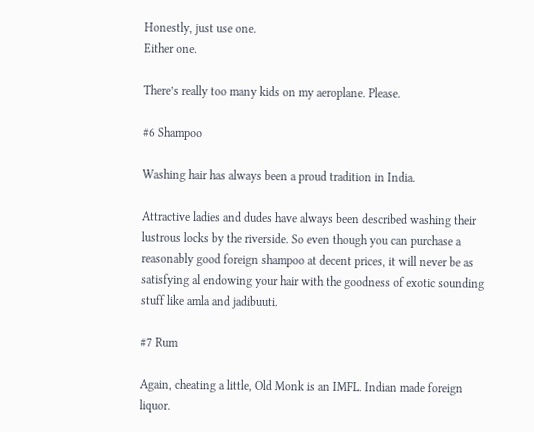Honestly, just use one.
Either one.

There’s really too many kids on my aeroplane. Please.

#6 Shampoo

Washing hair has always been a proud tradition in India.

Attractive ladies and dudes have always been described washing their lustrous locks by the riverside. So even though you can purchase a reasonably good foreign shampoo at decent prices, it will never be as satisfying al endowing your hair with the goodness of exotic sounding stuff like amla and jadibuuti.

#7 Rum

Again, cheating a little, Old Monk is an IMFL. Indian made foreign liquor.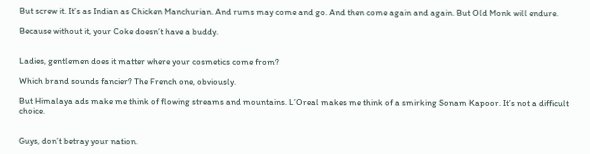But screw it. It’s as Indian as Chicken Manchurian. And rums may come and go. And then come again and again. But Old Monk will endure.

Because without it, your Coke doesn’t have a buddy.


Ladies, gentlemen does it matter where your cosmetics come from?

Which brand sounds fancier? The French one, obviously.

But Himalaya ads make me think of flowing streams and mountains. L’Oreal makes me think of a smirking Sonam Kapoor. It’s not a difficult choice.


Guys, don’t betray your nation.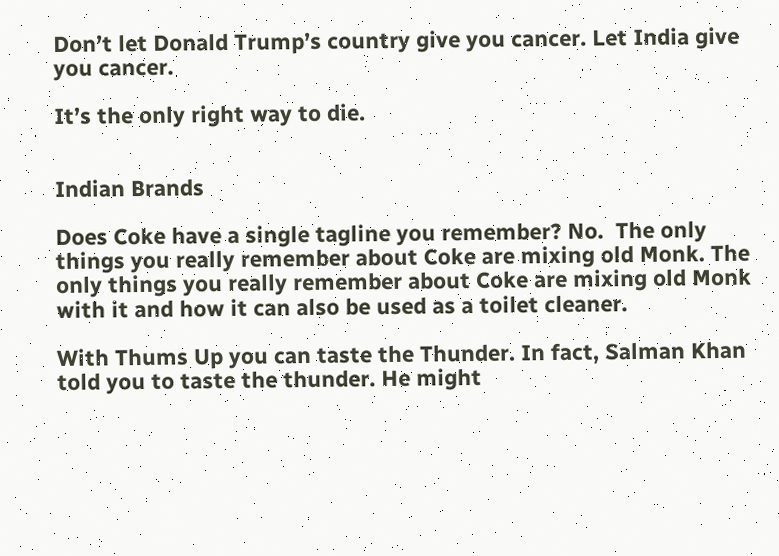Don’t let Donald Trump’s country give you cancer. Let India give you cancer.

It’s the only right way to die.


Indian Brands

Does Coke have a single tagline you remember? No.  The only things you really remember about Coke are mixing old Monk. The only things you really remember about Coke are mixing old Monk with it and how it can also be used as a toilet cleaner.

With Thums Up you can taste the Thunder. In fact, Salman Khan told you to taste the thunder. He might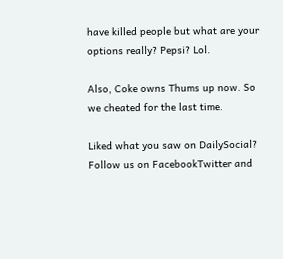have killed people but what are your options really? Pepsi? Lol.

Also, Coke owns Thums up now. So we cheated for the last time.

Liked what you saw on DailySocial?
Follow us on FacebookTwitter and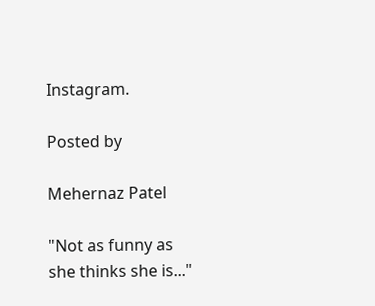Instagram.

Posted by

Mehernaz Patel

"Not as funny as she thinks she is..."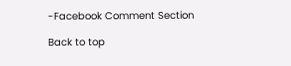-Facebook Comment Section

Back to top